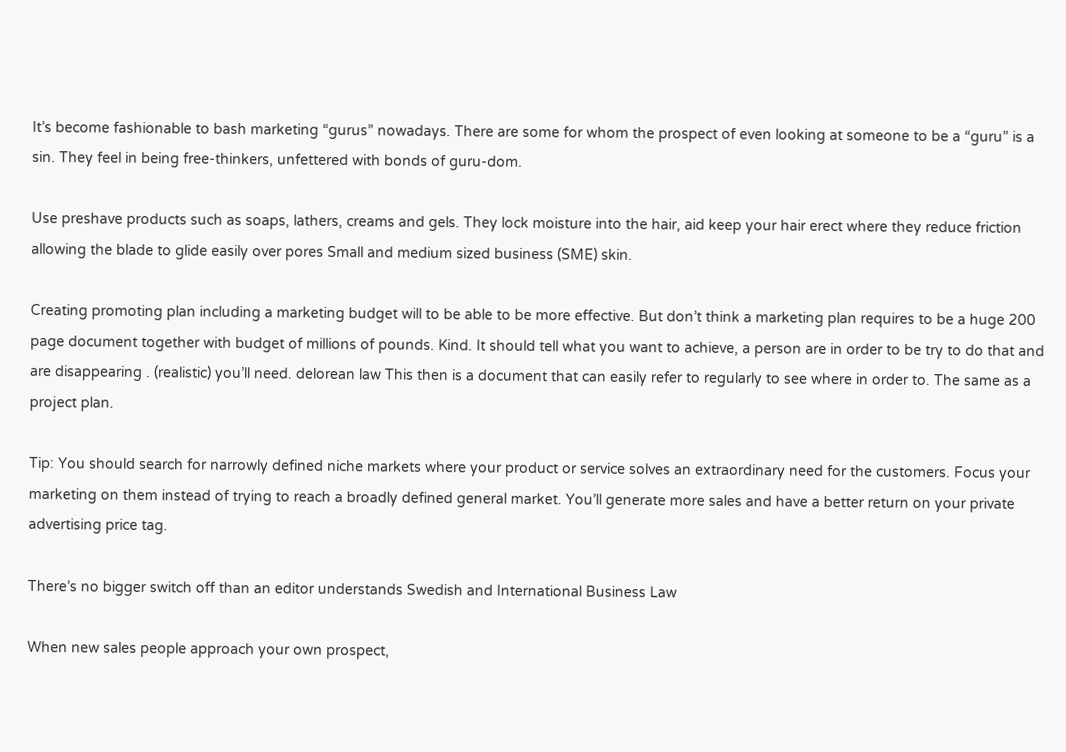It’s become fashionable to bash marketing “gurus” nowadays. There are some for whom the prospect of even looking at someone to be a “guru” is a sin. They feel in being free-thinkers, unfettered with bonds of guru-dom.

Use preshave products such as soaps, lathers, creams and gels. They lock moisture into the hair, aid keep your hair erect where they reduce friction allowing the blade to glide easily over pores Small and medium sized business (SME) skin.

Creating promoting plan including a marketing budget will to be able to be more effective. But don’t think a marketing plan requires to be a huge 200 page document together with budget of millions of pounds. Kind. It should tell what you want to achieve, a person are in order to be try to do that and are disappearing . (realistic) you’ll need. delorean law This then is a document that can easily refer to regularly to see where in order to. The same as a project plan.

Tip: You should search for narrowly defined niche markets where your product or service solves an extraordinary need for the customers. Focus your marketing on them instead of trying to reach a broadly defined general market. You’ll generate more sales and have a better return on your private advertising price tag.

There’s no bigger switch off than an editor understands Swedish and International Business Law

When new sales people approach your own prospect,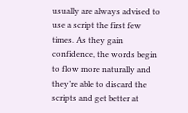usually are always advised to use a script the first few times. As they gain confidence, the words begin to flow more naturally and they’re able to discard the scripts and get better at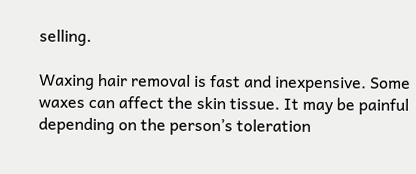selling.

Waxing hair removal is fast and inexpensive. Some waxes can affect the skin tissue. It may be painful depending on the person’s toleration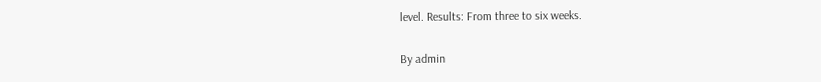level. Results: From three to six weeks.

By admin